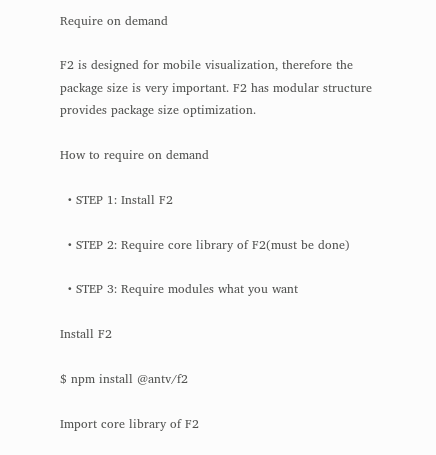Require on demand

F2 is designed for mobile visualization, therefore the package size is very important. F2 has modular structure provides package size optimization.

How to require on demand

  • STEP 1: Install F2

  • STEP 2: Require core library of F2(must be done)

  • STEP 3: Require modules what you want

Install F2

$ npm install @antv/f2

Import core library of F2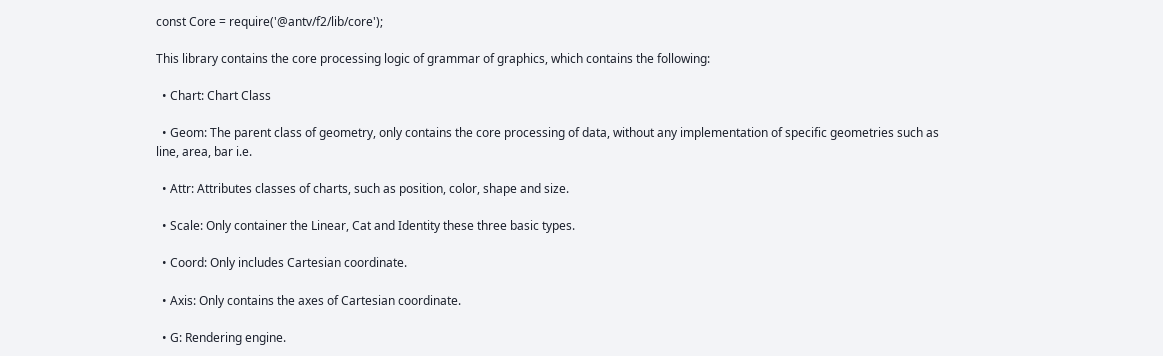const Core = require('@antv/f2/lib/core');

This library contains the core processing logic of grammar of graphics, which contains the following:

  • Chart: Chart Class

  • Geom: The parent class of geometry, only contains the core processing of data, without any implementation of specific geometries such as line, area, bar i.e.

  • Attr: Attributes classes of charts, such as position, color, shape and size.

  • Scale: Only container the Linear, Cat and Identity these three basic types.

  • Coord: Only includes Cartesian coordinate.

  • Axis: Only contains the axes of Cartesian coordinate.

  • G: Rendering engine.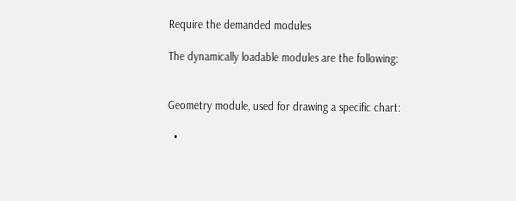Require the demanded modules

The dynamically loadable modules are the following:


Geometry module, used for drawing a specific chart:

  •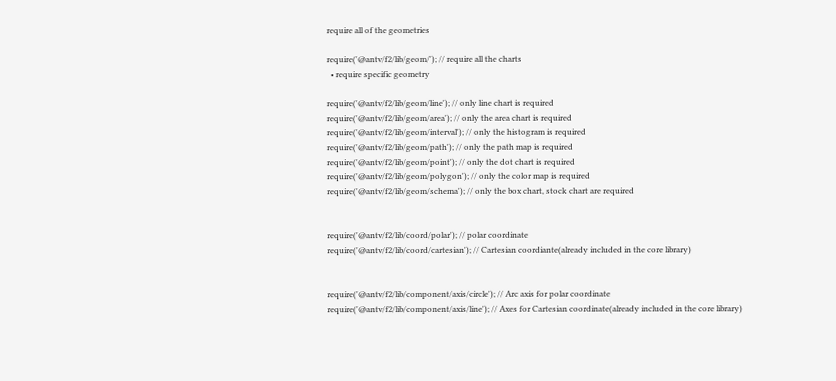require all of the geometries

require('@antv/f2/lib/geom/'); // require all the charts
  • require specific geometry

require('@antv/f2/lib/geom/line'); // only line chart is required
require('@antv/f2/lib/geom/area'); // only the area chart is required
require('@antv/f2/lib/geom/interval'); // only the histogram is required
require('@antv/f2/lib/geom/path'); // only the path map is required
require('@antv/f2/lib/geom/point'); // only the dot chart is required
require('@antv/f2/lib/geom/polygon'); // only the color map is required
require('@antv/f2/lib/geom/schema'); // only the box chart, stock chart are required


require('@antv/f2/lib/coord/polar'); // polar coordinate
require('@antv/f2/lib/coord/cartesian'); // Cartesian coordiante(already included in the core library)


require('@antv/f2/lib/component/axis/circle'); // Arc axis for polar coordinate
require('@antv/f2/lib/component/axis/line'); // Axes for Cartesian coordinate(already included in the core library)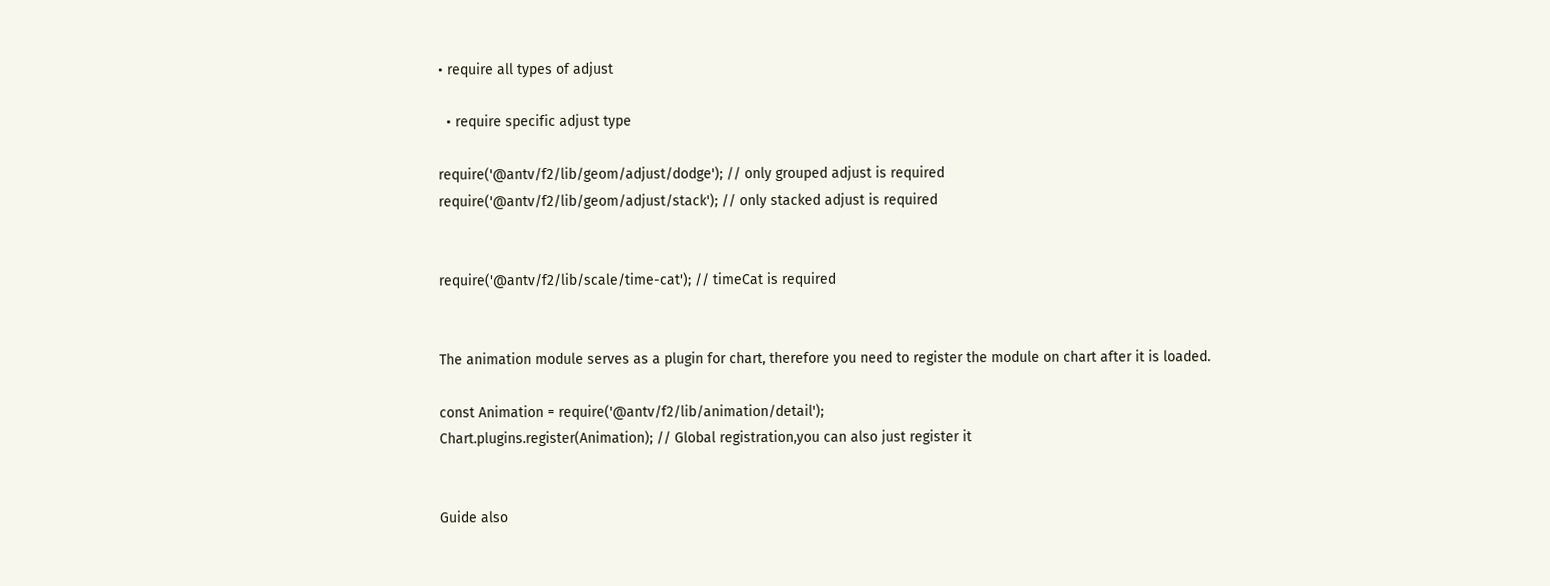• require all types of adjust

  • require specific adjust type

require('@antv/f2/lib/geom/adjust/dodge'); // only grouped adjust is required
require('@antv/f2/lib/geom/adjust/stack'); // only stacked adjust is required


require('@antv/f2/lib/scale/time-cat'); // timeCat is required


The animation module serves as a plugin for chart, therefore you need to register the module on chart after it is loaded.

const Animation = require('@antv/f2/lib/animation/detail');
Chart.plugins.register(Animation); // Global registration,you can also just register it


Guide also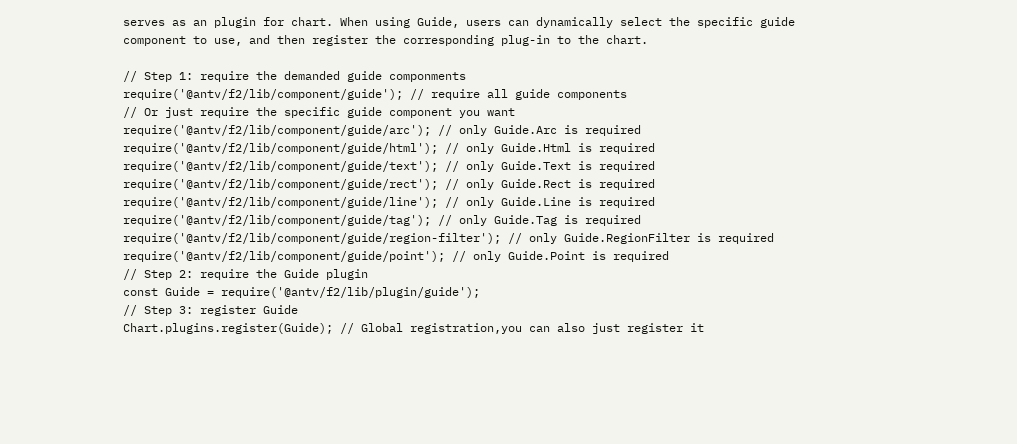serves as an plugin for chart. When using Guide, users can dynamically select the specific guide component to use, and then register the corresponding plug-in to the chart.

// Step 1: require the demanded guide componments
require('@antv/f2/lib/component/guide'); // require all guide components
// Or just require the specific guide component you want
require('@antv/f2/lib/component/guide/arc'); // only Guide.Arc is required
require('@antv/f2/lib/component/guide/html'); // only Guide.Html is required
require('@antv/f2/lib/component/guide/text'); // only Guide.Text is required
require('@antv/f2/lib/component/guide/rect'); // only Guide.Rect is required
require('@antv/f2/lib/component/guide/line'); // only Guide.Line is required
require('@antv/f2/lib/component/guide/tag'); // only Guide.Tag is required
require('@antv/f2/lib/component/guide/region-filter'); // only Guide.RegionFilter is required
require('@antv/f2/lib/component/guide/point'); // only Guide.Point is required
// Step 2: require the Guide plugin
const Guide = require('@antv/f2/lib/plugin/guide');
// Step 3: register Guide
Chart.plugins.register(Guide); // Global registration,you can also just register it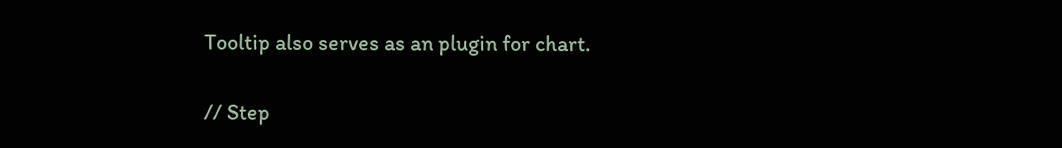Tooltip also serves as an plugin for chart.

// Step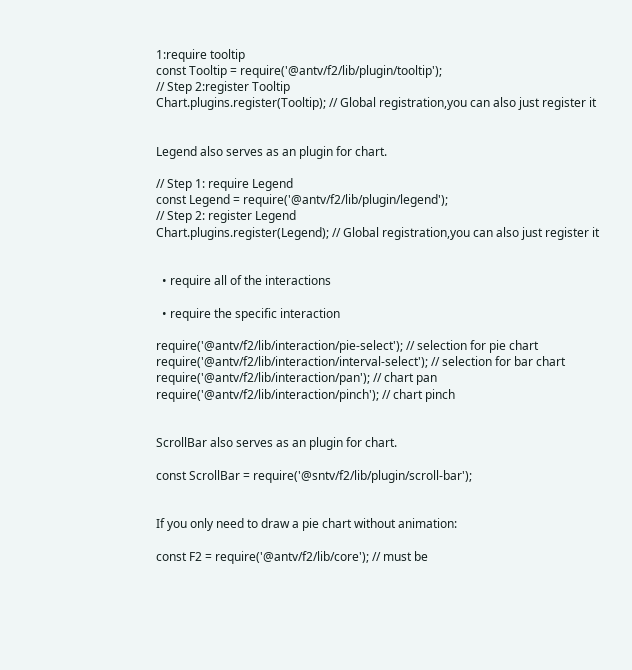1:require tooltip
const Tooltip = require('@antv/f2/lib/plugin/tooltip');
// Step 2:register Tooltip
Chart.plugins.register(Tooltip); // Global registration,you can also just register it


Legend also serves as an plugin for chart.

// Step 1: require Legend
const Legend = require('@antv/f2/lib/plugin/legend');
// Step 2: register Legend
Chart.plugins.register(Legend); // Global registration,you can also just register it


  • require all of the interactions

  • require the specific interaction

require('@antv/f2/lib/interaction/pie-select'); // selection for pie chart
require('@antv/f2/lib/interaction/interval-select'); // selection for bar chart
require('@antv/f2/lib/interaction/pan'); // chart pan
require('@antv/f2/lib/interaction/pinch'); // chart pinch


ScrollBar also serves as an plugin for chart.

const ScrollBar = require('@sntv/f2/lib/plugin/scroll-bar');


If you only need to draw a pie chart without animation:

const F2 = require('@antv/f2/lib/core'); // must be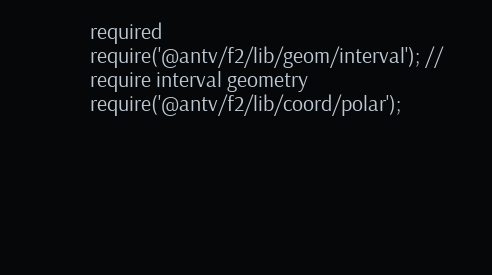required
require('@antv/f2/lib/geom/interval'); // require interval geometry
require('@antv/f2/lib/coord/polar');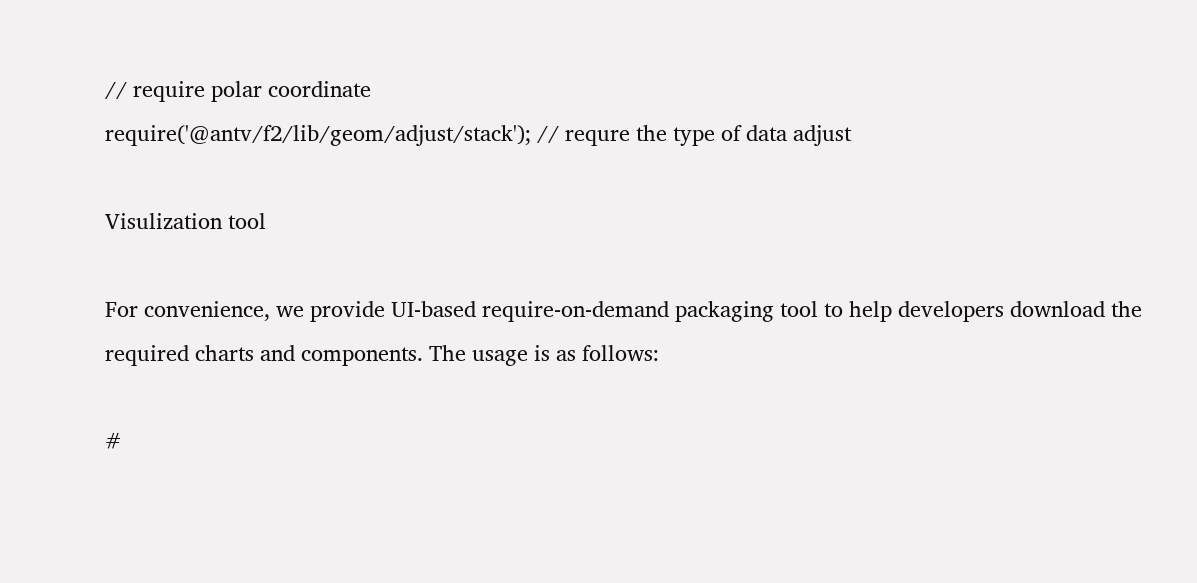// require polar coordinate
require('@antv/f2/lib/geom/adjust/stack'); // requre the type of data adjust

Visulization tool

For convenience, we provide UI-based require-on-demand packaging tool to help developers download the required charts and components. The usage is as follows:

#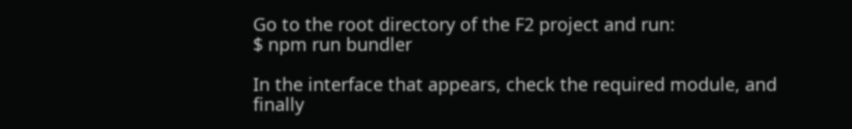Go to the root directory of the F2 project and run:
$ npm run bundler

In the interface that appears, check the required module, and finally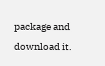package and download it.